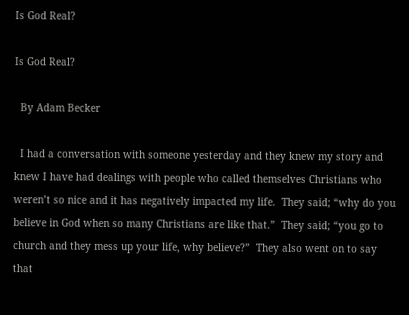Is God Real?

Is God Real?

  By Adam Becker

  I had a conversation with someone yesterday and they knew my story and knew I have had dealings with people who called themselves Christians who weren’t so nice and it has negatively impacted my life.  They said; “why do you believe in God when so many Christians are like that.”  They said; “you go to church and they mess up your life, why believe?”  They also went on to say that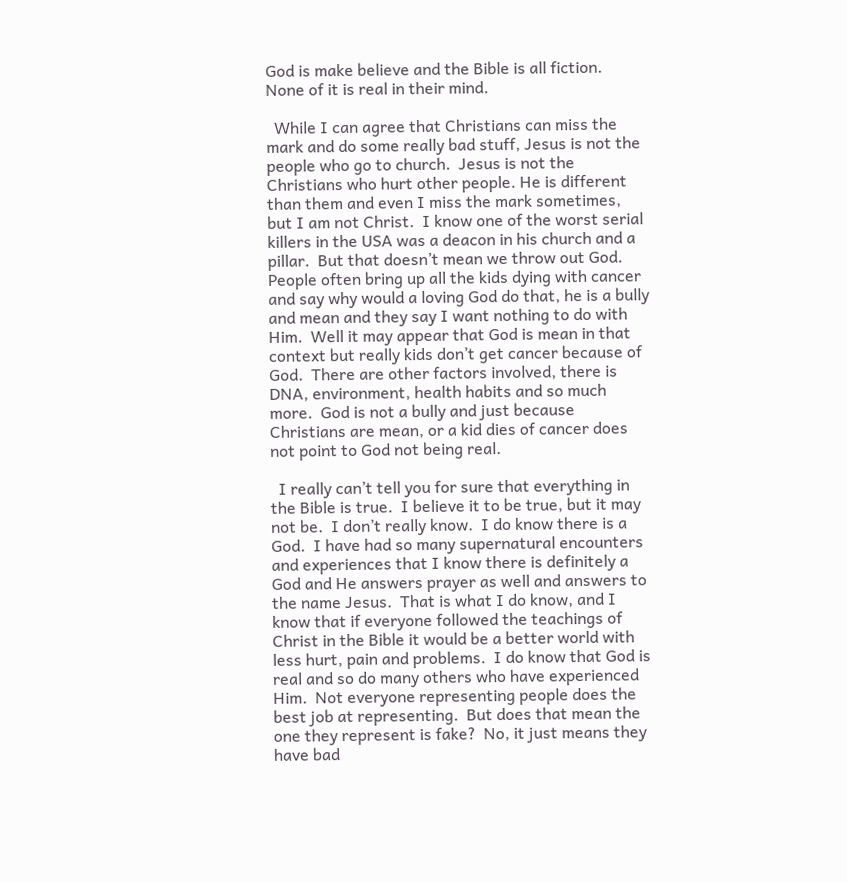God is make believe and the Bible is all fiction.  None of it is real in their mind.

  While I can agree that Christians can miss the mark and do some really bad stuff, Jesus is not the people who go to church.  Jesus is not the Christians who hurt other people. He is different than them and even I miss the mark sometimes, but I am not Christ.  I know one of the worst serial killers in the USA was a deacon in his church and a pillar.  But that doesn’t mean we throw out God.  People often bring up all the kids dying with cancer and say why would a loving God do that, he is a bully and mean and they say I want nothing to do with Him.  Well it may appear that God is mean in that context but really kids don’t get cancer because of God.  There are other factors involved, there is DNA, environment, health habits and so much more.  God is not a bully and just because Christians are mean, or a kid dies of cancer does not point to God not being real.

  I really can’t tell you for sure that everything in the Bible is true.  I believe it to be true, but it may not be.  I don’t really know.  I do know there is a God.  I have had so many supernatural encounters and experiences that I know there is definitely a God and He answers prayer as well and answers to the name Jesus.  That is what I do know, and I know that if everyone followed the teachings of Christ in the Bible it would be a better world with less hurt, pain and problems.  I do know that God is real and so do many others who have experienced Him.  Not everyone representing people does the best job at representing.  But does that mean the one they represent is fake?  No, it just means they have bad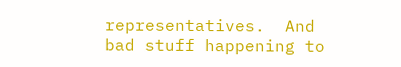representatives.  And bad stuff happening to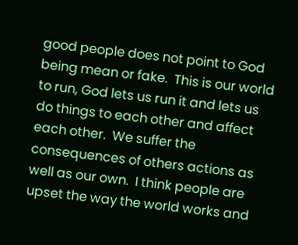good people does not point to God being mean or fake.  This is our world to run, God lets us run it and lets us do things to each other and affect each other.  We suffer the consequences of others actions as well as our own.  I think people are upset the way the world works and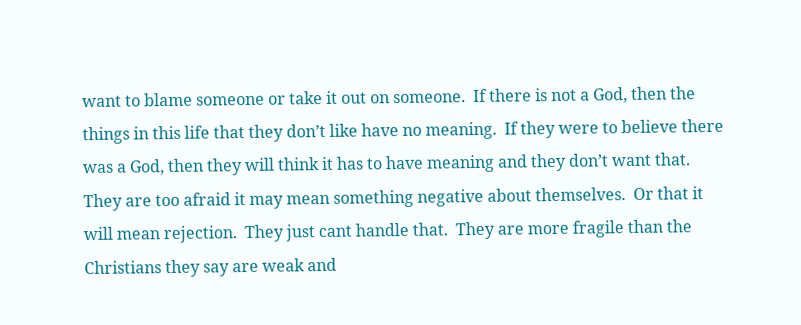want to blame someone or take it out on someone.  If there is not a God, then the things in this life that they don’t like have no meaning.  If they were to believe there was a God, then they will think it has to have meaning and they don’t want that.  They are too afraid it may mean something negative about themselves.  Or that it will mean rejection.  They just cant handle that.  They are more fragile than the Christians they say are weak and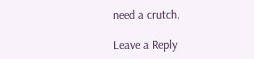need a crutch.

Leave a Reply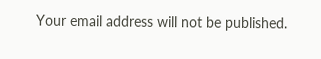Your email address will not be published.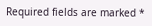Required fields are marked *